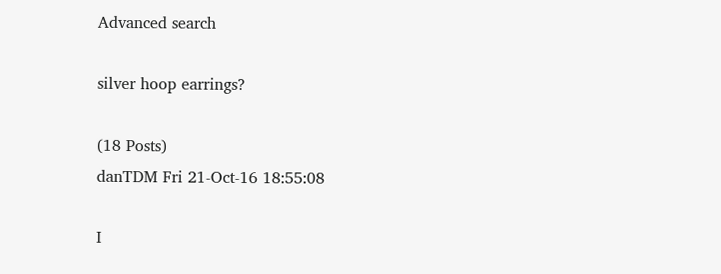Advanced search

silver hoop earrings?

(18 Posts)
danTDM Fri 21-Oct-16 18:55:08

I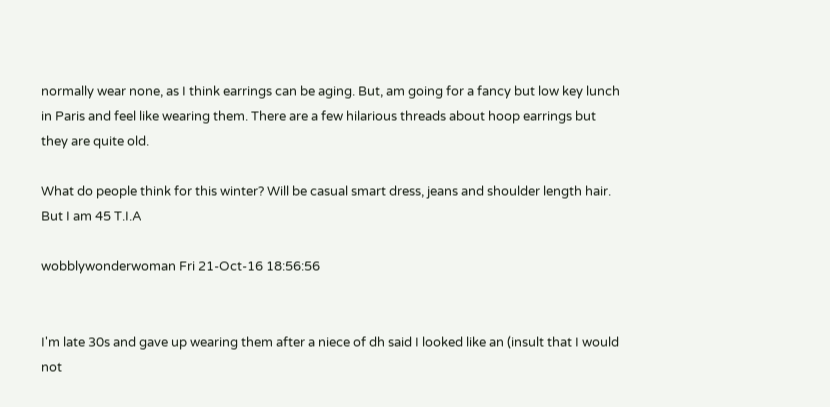normally wear none, as I think earrings can be aging. But, am going for a fancy but low key lunch in Paris and feel like wearing them. There are a few hilarious threads about hoop earrings but they are quite old.

What do people think for this winter? Will be casual smart dress, jeans and shoulder length hair. But I am 45 T.I.A

wobblywonderwoman Fri 21-Oct-16 18:56:56


I'm late 30s and gave up wearing them after a niece of dh said I looked like an (insult that I would not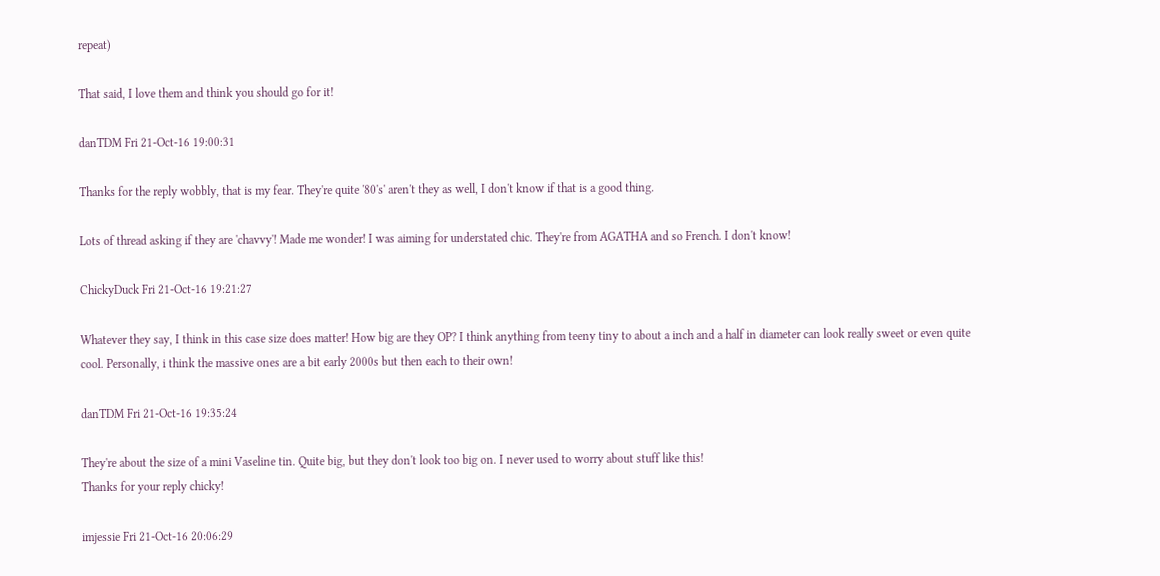repeat)

That said, I love them and think you should go for it!

danTDM Fri 21-Oct-16 19:00:31

Thanks for the reply wobbly, that is my fear. They're quite '80's' aren't they as well, I don't know if that is a good thing.

Lots of thread asking if they are 'chavvy'! Made me wonder! I was aiming for understated chic. They're from AGATHA and so French. I don't know!

ChickyDuck Fri 21-Oct-16 19:21:27

Whatever they say, I think in this case size does matter! How big are they OP? I think anything from teeny tiny to about a inch and a half in diameter can look really sweet or even quite cool. Personally, i think the massive ones are a bit early 2000s but then each to their own!

danTDM Fri 21-Oct-16 19:35:24

They're about the size of a mini Vaseline tin. Quite big, but they don't look too big on. I never used to worry about stuff like this!
Thanks for your reply chicky!

imjessie Fri 21-Oct-16 20:06:29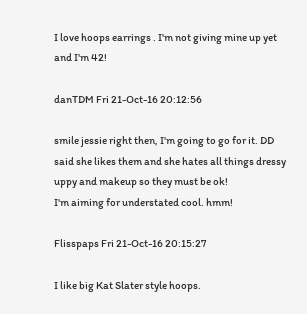I love hoops earrings . I'm not giving mine up yet and I'm 42!

danTDM Fri 21-Oct-16 20:12:56

smile jessie right then, I'm going to go for it. DD said she likes them and she hates all things dressy uppy and makeup so they must be ok!
I'm aiming for understated cool. hmm!

Flisspaps Fri 21-Oct-16 20:15:27

I like big Kat Slater style hoops.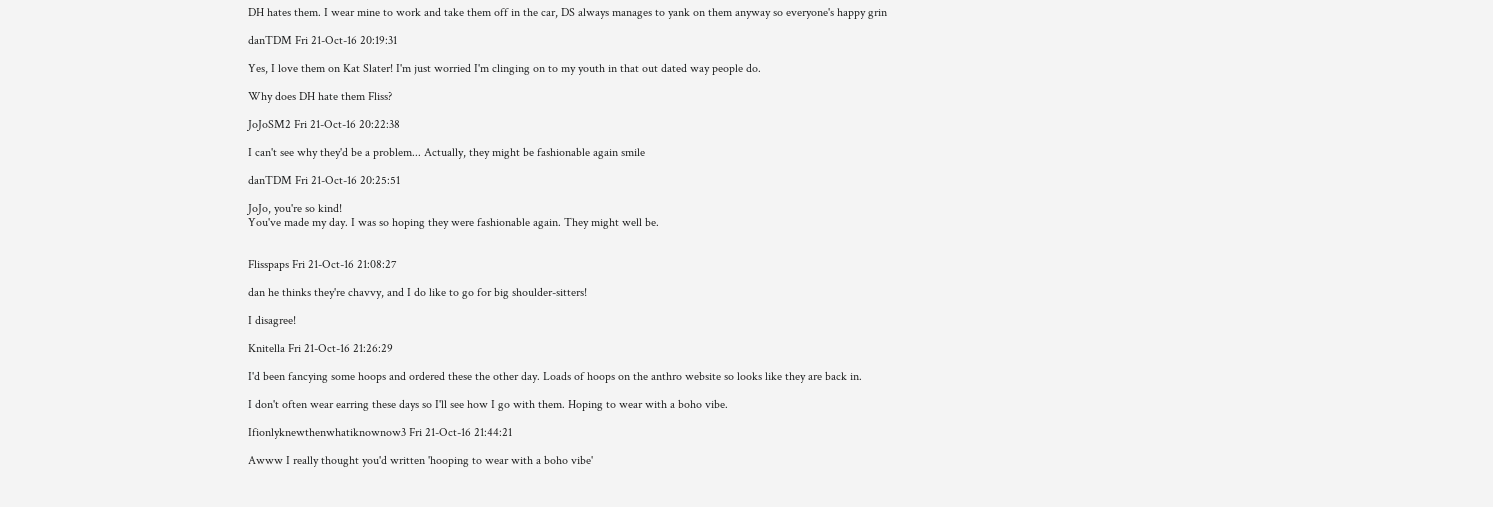DH hates them. I wear mine to work and take them off in the car, DS always manages to yank on them anyway so everyone's happy grin

danTDM Fri 21-Oct-16 20:19:31

Yes, I love them on Kat Slater! I'm just worried I'm clinging on to my youth in that out dated way people do.

Why does DH hate them Fliss?

JoJoSM2 Fri 21-Oct-16 20:22:38

I can't see why they'd be a problem... Actually, they might be fashionable again smile

danTDM Fri 21-Oct-16 20:25:51

JoJo, you're so kind!
You've made my day. I was so hoping they were fashionable again. They might well be.


Flisspaps Fri 21-Oct-16 21:08:27

dan he thinks they're chavvy, and I do like to go for big shoulder-sitters!

I disagree!

Knitella Fri 21-Oct-16 21:26:29

I'd been fancying some hoops and ordered these the other day. Loads of hoops on the anthro website so looks like they are back in.

I don't often wear earring these days so I'll see how I go with them. Hoping to wear with a boho vibe.

Ifionlyknewthenwhatiknownow3 Fri 21-Oct-16 21:44:21

Awww I really thought you'd written 'hooping to wear with a boho vibe'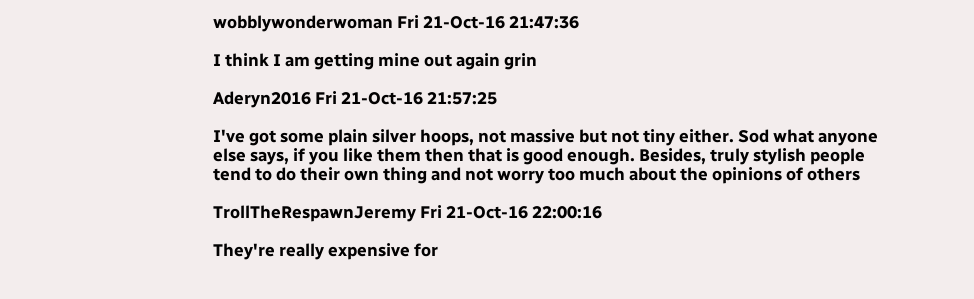wobblywonderwoman Fri 21-Oct-16 21:47:36

I think I am getting mine out again grin

Aderyn2016 Fri 21-Oct-16 21:57:25

I've got some plain silver hoops, not massive but not tiny either. Sod what anyone else says, if you like them then that is good enough. Besides, truly stylish people tend to do their own thing and not worry too much about the opinions of others

TrollTheRespawnJeremy Fri 21-Oct-16 22:00:16

They're really expensive for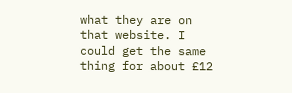what they are on that website. I could get the same thing for about £12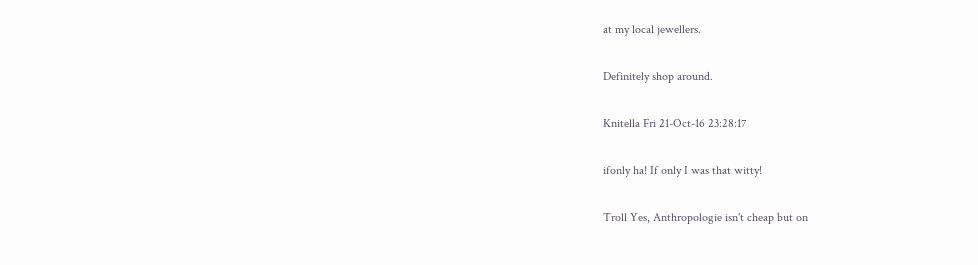at my local jewellers.

Definitely shop around.

Knitella Fri 21-Oct-16 23:28:17

ifonly ha! If only I was that witty!

Troll Yes, Anthropologie isn't cheap but on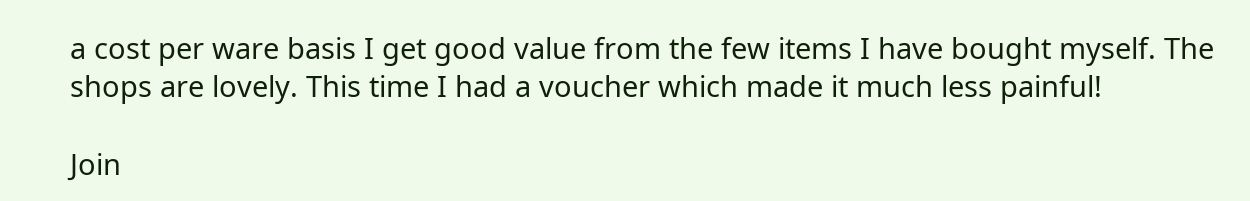a cost per ware basis I get good value from the few items I have bought myself. The shops are lovely. This time I had a voucher which made it much less painful!

Join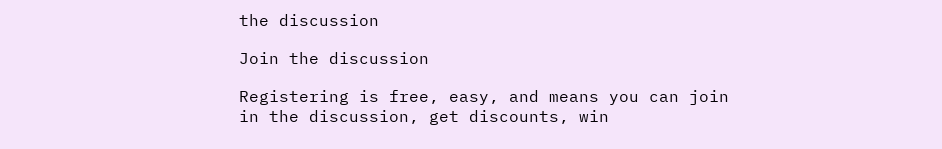the discussion

Join the discussion

Registering is free, easy, and means you can join in the discussion, get discounts, win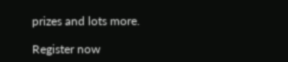prizes and lots more.

Register now